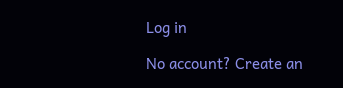Log in

No account? Create an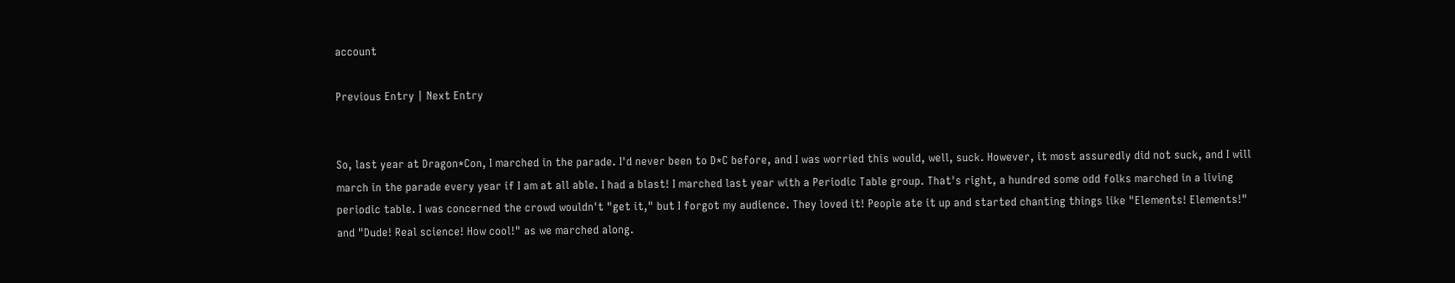account

Previous Entry | Next Entry


So, last year at Dragon*Con, I marched in the parade. I'd never been to D*C before, and I was worried this would, well, suck. However, it most assuredly did not suck, and I will march in the parade every year if I am at all able. I had a blast! I marched last year with a Periodic Table group. That's right, a hundred some odd folks marched in a living periodic table. I was concerned the crowd wouldn't "get it," but I forgot my audience. They loved it! People ate it up and started chanting things like "Elements! Elements!" and "Dude! Real science! How cool!" as we marched along.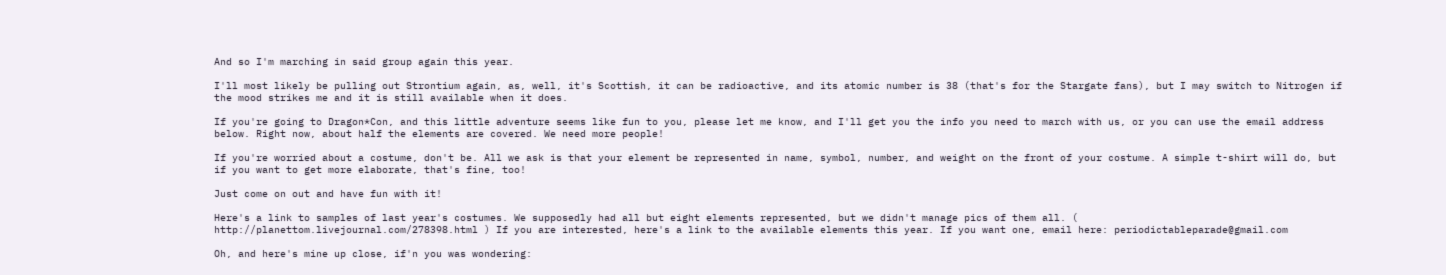And so I'm marching in said group again this year.

I'll most likely be pulling out Strontium again, as, well, it's Scottish, it can be radioactive, and its atomic number is 38 (that's for the Stargate fans), but I may switch to Nitrogen if the mood strikes me and it is still available when it does.

If you're going to Dragon*Con, and this little adventure seems like fun to you, please let me know, and I'll get you the info you need to march with us, or you can use the email address below. Right now, about half the elements are covered. We need more people!

If you're worried about a costume, don't be. All we ask is that your element be represented in name, symbol, number, and weight on the front of your costume. A simple t-shirt will do, but if you want to get more elaborate, that's fine, too!

Just come on out and have fun with it!

Here's a link to samples of last year's costumes. We supposedly had all but eight elements represented, but we didn't manage pics of them all. ( http://planettom.livejournal.com/278398.html ) If you are interested, here's a link to the available elements this year. If you want one, email here: periodictableparade@gmail.com

Oh, and here's mine up close, if'n you was wondering: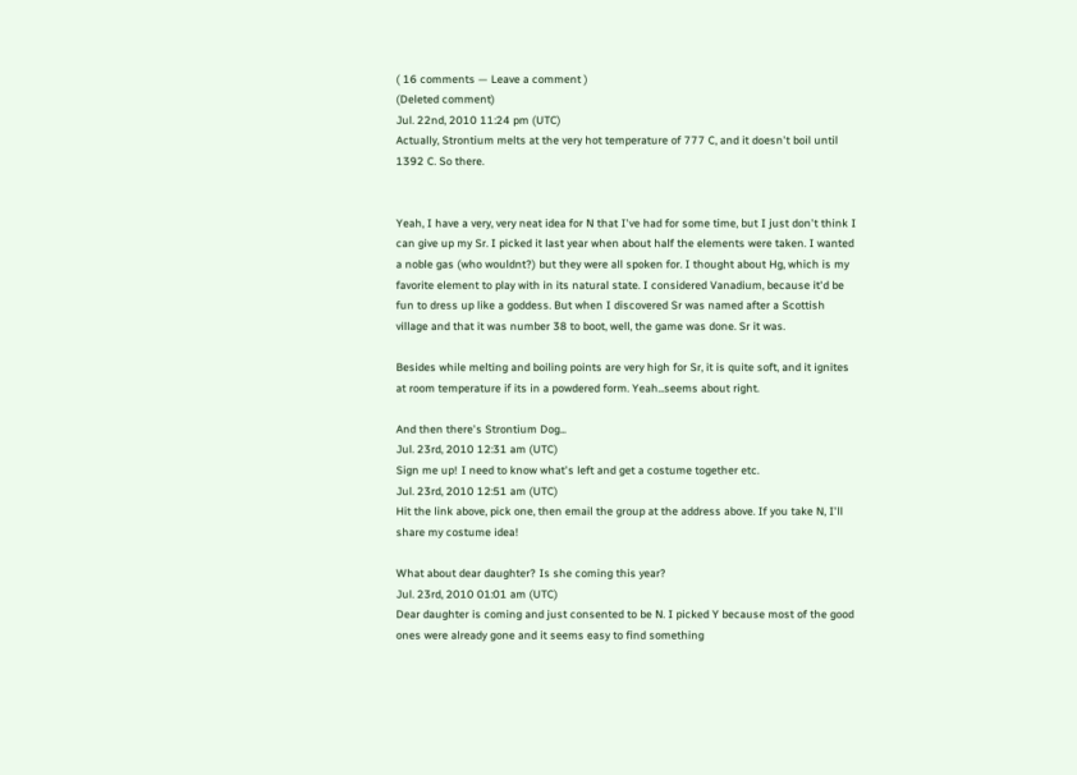( 16 comments — Leave a comment )
(Deleted comment)
Jul. 22nd, 2010 11:24 pm (UTC)
Actually, Strontium melts at the very hot temperature of 777 C, and it doesn't boil until 1392 C. So there.


Yeah, I have a very, very neat idea for N that I've had for some time, but I just don't think I can give up my Sr. I picked it last year when about half the elements were taken. I wanted a noble gas (who wouldnt?) but they were all spoken for. I thought about Hg, which is my favorite element to play with in its natural state. I considered Vanadium, because it'd be fun to dress up like a goddess. But when I discovered Sr was named after a Scottish village and that it was number 38 to boot, well, the game was done. Sr it was.

Besides while melting and boiling points are very high for Sr, it is quite soft, and it ignites at room temperature if its in a powdered form. Yeah...seems about right.

And then there's Strontium Dog...
Jul. 23rd, 2010 12:31 am (UTC)
Sign me up! I need to know what's left and get a costume together etc.
Jul. 23rd, 2010 12:51 am (UTC)
Hit the link above, pick one, then email the group at the address above. If you take N, I'll share my costume idea!

What about dear daughter? Is she coming this year?
Jul. 23rd, 2010 01:01 am (UTC)
Dear daughter is coming and just consented to be N. I picked Y because most of the good ones were already gone and it seems easy to find something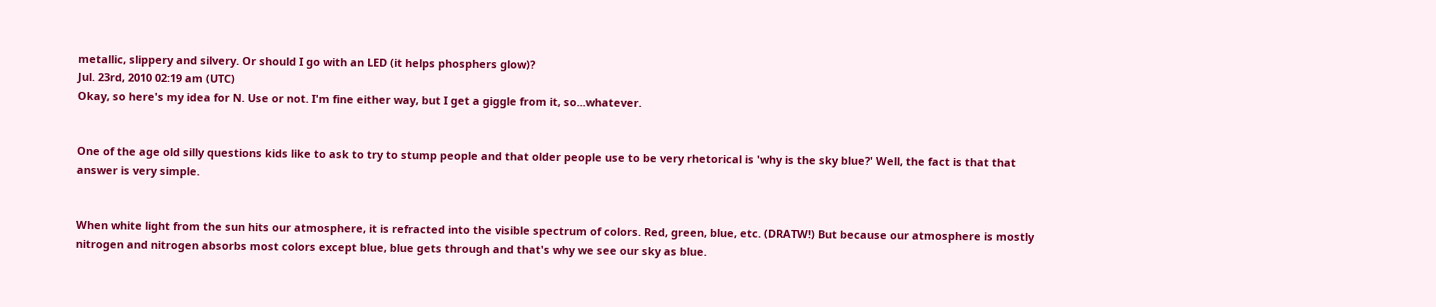metallic, slippery and silvery. Or should I go with an LED (it helps phosphers glow)?
Jul. 23rd, 2010 02:19 am (UTC)
Okay, so here's my idea for N. Use or not. I'm fine either way, but I get a giggle from it, so...whatever.


One of the age old silly questions kids like to ask to try to stump people and that older people use to be very rhetorical is 'why is the sky blue?' Well, the fact is that that answer is very simple.


When white light from the sun hits our atmosphere, it is refracted into the visible spectrum of colors. Red, green, blue, etc. (DRATW!) But because our atmosphere is mostly nitrogen and nitrogen absorbs most colors except blue, blue gets through and that's why we see our sky as blue.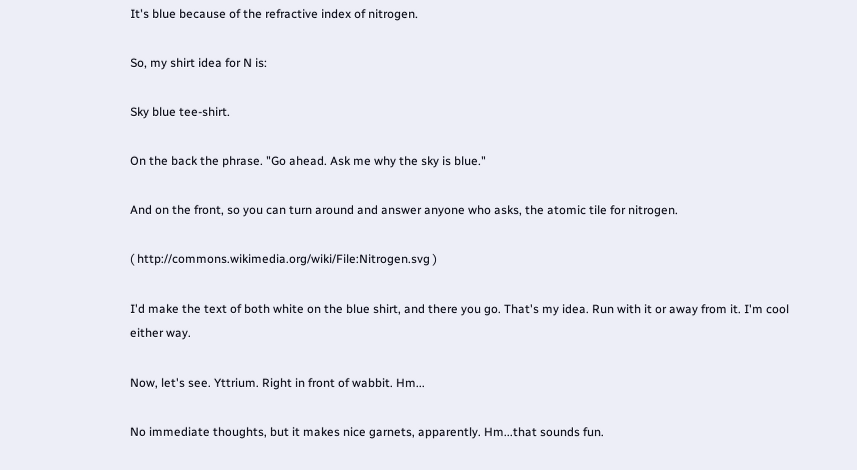It's blue because of the refractive index of nitrogen.

So, my shirt idea for N is:

Sky blue tee-shirt.

On the back the phrase. "Go ahead. Ask me why the sky is blue."

And on the front, so you can turn around and answer anyone who asks, the atomic tile for nitrogen.

( http://commons.wikimedia.org/wiki/File:Nitrogen.svg )

I'd make the text of both white on the blue shirt, and there you go. That's my idea. Run with it or away from it. I'm cool either way.

Now, let's see. Yttrium. Right in front of wabbit. Hm...

No immediate thoughts, but it makes nice garnets, apparently. Hm...that sounds fun.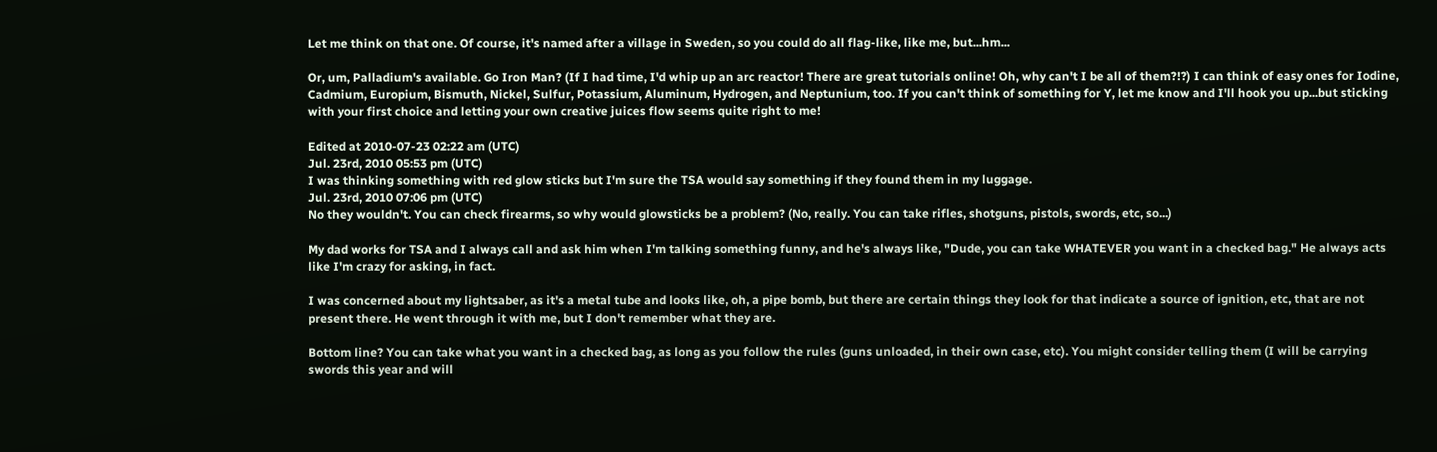Let me think on that one. Of course, it's named after a village in Sweden, so you could do all flag-like, like me, but...hm...

Or, um, Palladium's available. Go Iron Man? (If I had time, I'd whip up an arc reactor! There are great tutorials online! Oh, why can't I be all of them?!?) I can think of easy ones for Iodine, Cadmium, Europium, Bismuth, Nickel, Sulfur, Potassium, Aluminum, Hydrogen, and Neptunium, too. If you can't think of something for Y, let me know and I'll hook you up...but sticking with your first choice and letting your own creative juices flow seems quite right to me!

Edited at 2010-07-23 02:22 am (UTC)
Jul. 23rd, 2010 05:53 pm (UTC)
I was thinking something with red glow sticks but I'm sure the TSA would say something if they found them in my luggage.
Jul. 23rd, 2010 07:06 pm (UTC)
No they wouldn't. You can check firearms, so why would glowsticks be a problem? (No, really. You can take rifles, shotguns, pistols, swords, etc, so...)

My dad works for TSA and I always call and ask him when I'm talking something funny, and he's always like, "Dude, you can take WHATEVER you want in a checked bag." He always acts like I'm crazy for asking, in fact.

I was concerned about my lightsaber, as it's a metal tube and looks like, oh, a pipe bomb, but there are certain things they look for that indicate a source of ignition, etc, that are not present there. He went through it with me, but I don't remember what they are.

Bottom line? You can take what you want in a checked bag, as long as you follow the rules (guns unloaded, in their own case, etc). You might consider telling them (I will be carrying swords this year and will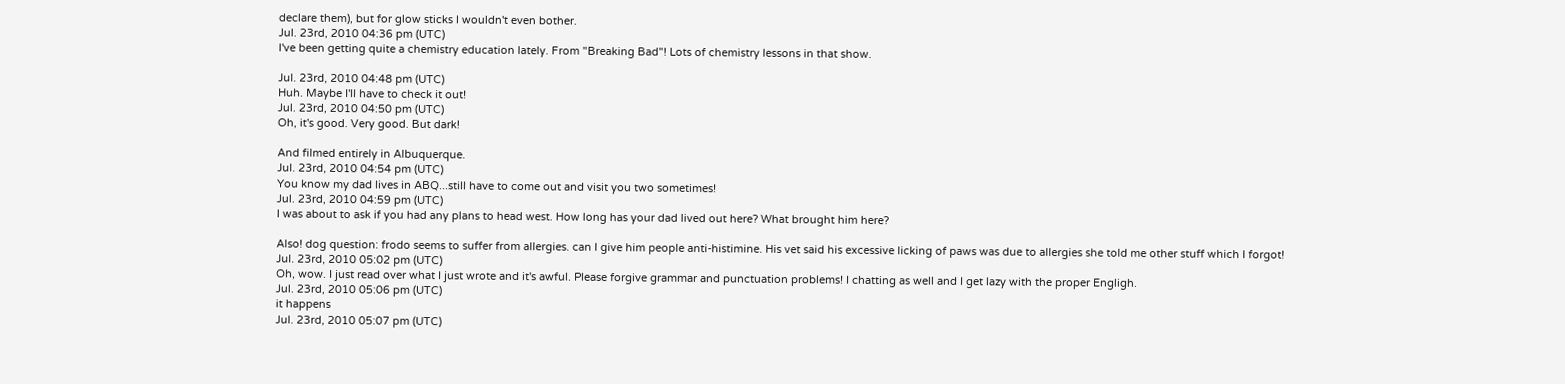declare them), but for glow sticks I wouldn't even bother.
Jul. 23rd, 2010 04:36 pm (UTC)
I've been getting quite a chemistry education lately. From "Breaking Bad"! Lots of chemistry lessons in that show.

Jul. 23rd, 2010 04:48 pm (UTC)
Huh. Maybe I'll have to check it out!
Jul. 23rd, 2010 04:50 pm (UTC)
Oh, it's good. Very good. But dark!

And filmed entirely in Albuquerque.
Jul. 23rd, 2010 04:54 pm (UTC)
You know my dad lives in ABQ...still have to come out and visit you two sometimes!
Jul. 23rd, 2010 04:59 pm (UTC)
I was about to ask if you had any plans to head west. How long has your dad lived out here? What brought him here?

Also! dog question: frodo seems to suffer from allergies. can I give him people anti-histimine. His vet said his excessive licking of paws was due to allergies she told me other stuff which I forgot!
Jul. 23rd, 2010 05:02 pm (UTC)
Oh, wow. I just read over what I just wrote and it's awful. Please forgive grammar and punctuation problems! I chatting as well and I get lazy with the proper Engligh.
Jul. 23rd, 2010 05:06 pm (UTC)
it happens
Jul. 23rd, 2010 05:07 pm (UTC)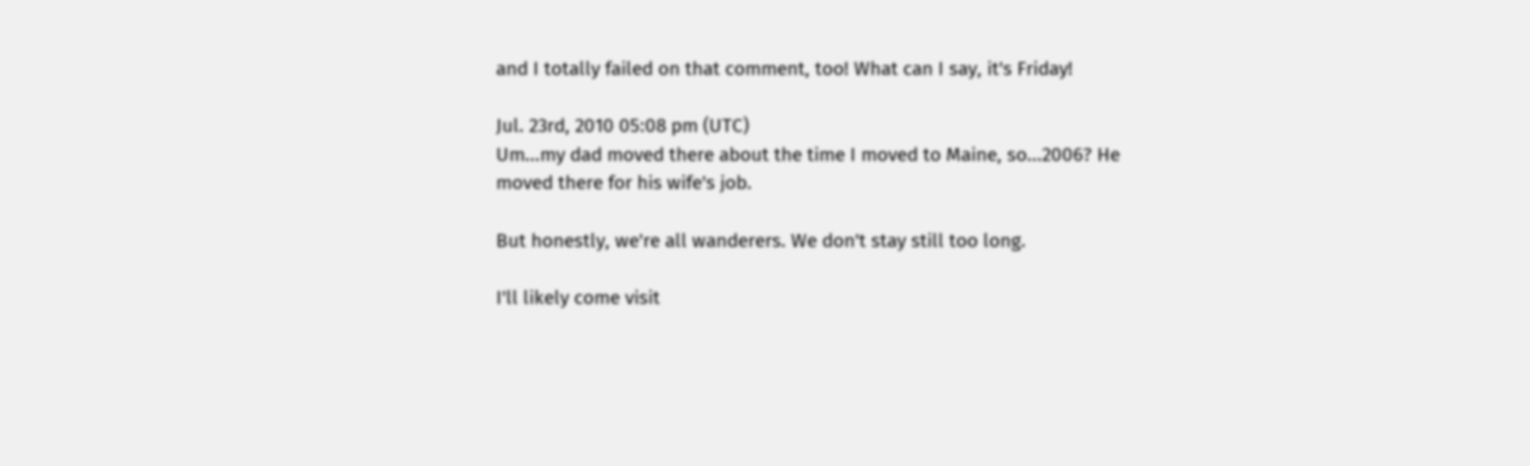and I totally failed on that comment, too! What can I say, it's Friday!

Jul. 23rd, 2010 05:08 pm (UTC)
Um...my dad moved there about the time I moved to Maine, so...2006? He moved there for his wife's job.

But honestly, we're all wanderers. We don't stay still too long.

I'll likely come visit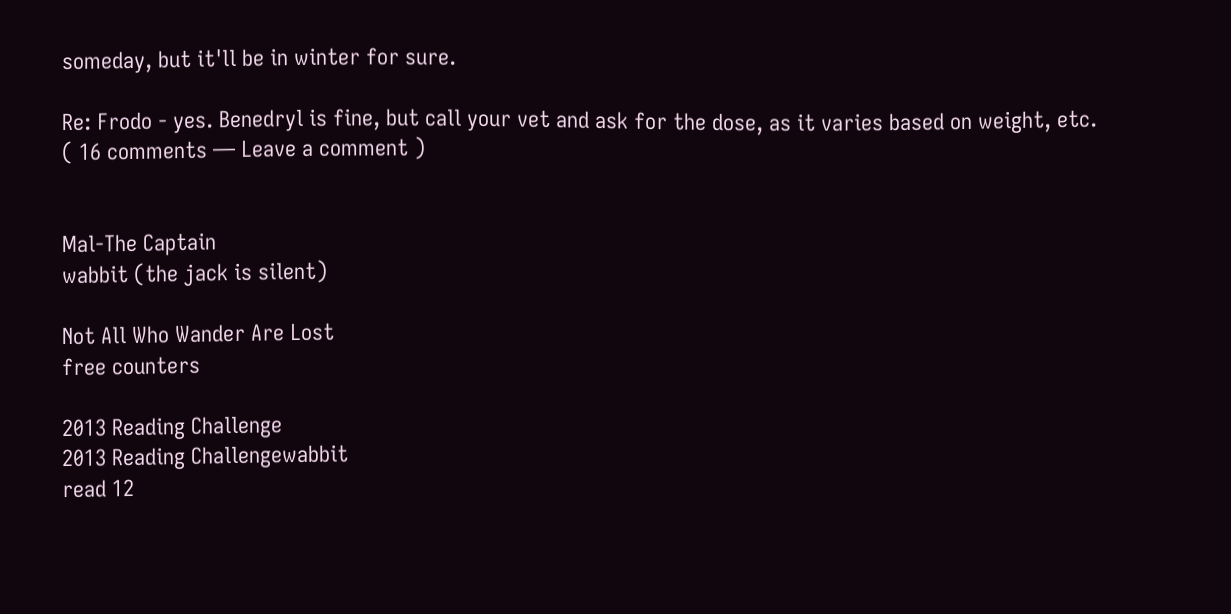someday, but it'll be in winter for sure.

Re: Frodo - yes. Benedryl is fine, but call your vet and ask for the dose, as it varies based on weight, etc.
( 16 comments — Leave a comment )


Mal-The Captain
wabbit (the jack is silent)

Not All Who Wander Are Lost
free counters

2013 Reading Challenge
2013 Reading Challengewabbit
read 12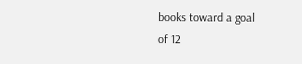books toward a goal
of 12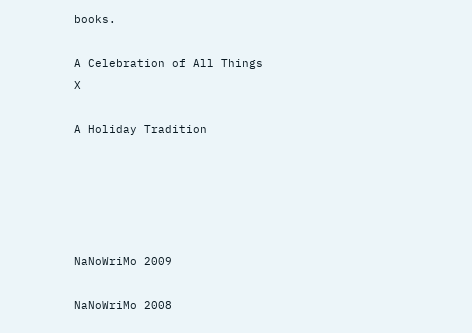books.

A Celebration of All Things X

A Holiday Tradition





NaNoWriMo 2009

NaNoWriMo 2008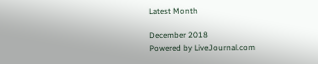Latest Month

December 2018
Powered by LiveJournal.com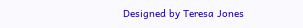Designed by Teresa Jones